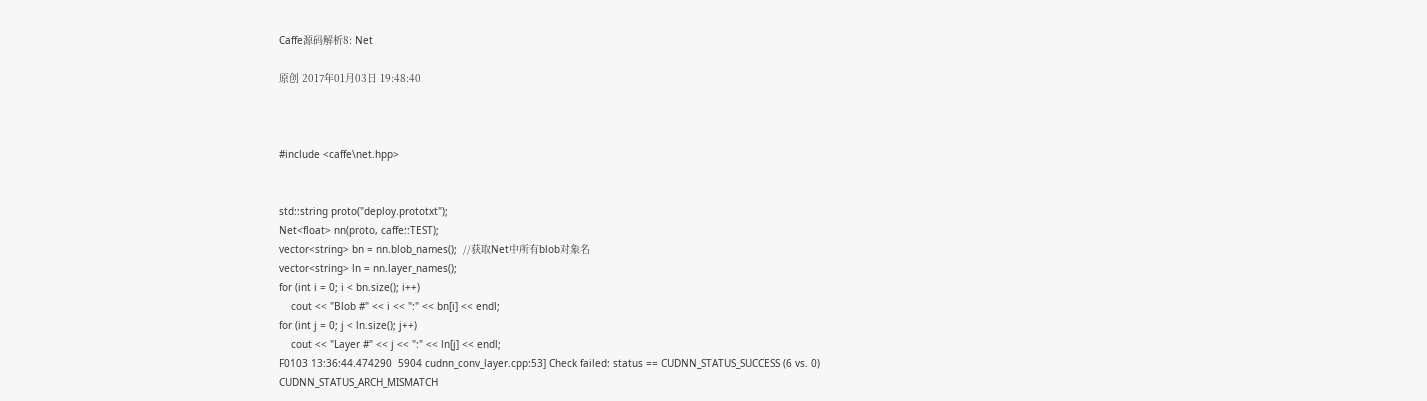Caffe源码解析8: Net

原创 2017年01月03日 19:48:40



#include <caffe\net.hpp>


std::string proto("deploy.prototxt");
Net<float> nn(proto, caffe::TEST);
vector<string> bn = nn.blob_names();  //获取Net中所有blob对象名
vector<string> ln = nn.layer_names();
for (int i = 0; i < bn.size(); i++)
    cout << "Blob #" << i << ":" << bn[i] << endl;
for (int j = 0; j < ln.size(); j++)
    cout << "Layer #" << j << ":" << ln[j] << endl;
F0103 13:36:44.474290  5904 cudnn_conv_layer.cpp:53] Check failed: status == CUDNN_STATUS_SUCCESS (6 vs. 0)  CUDNN_STATUS_ARCH_MISMATCH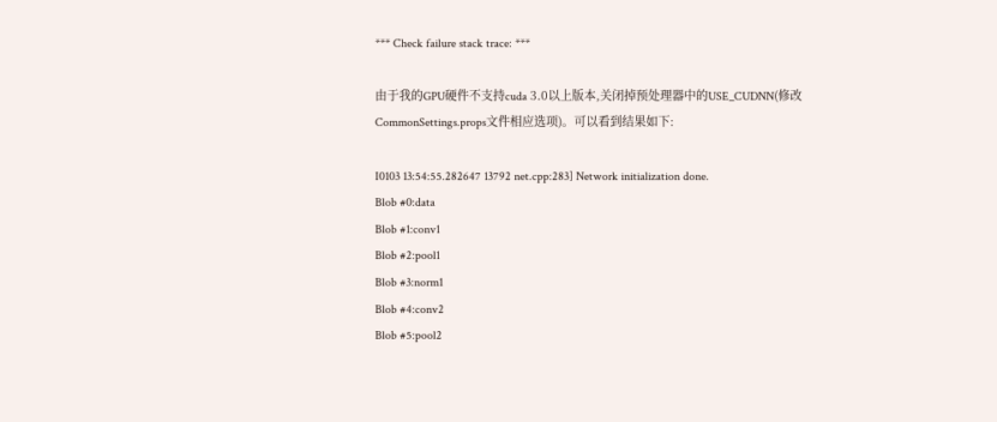*** Check failure stack trace: ***

由于我的GPU硬件不支持cuda 3.0以上版本,关闭掉预处理器中的USE_CUDNN(修改CommonSettings.props文件相应选项)。可以看到结果如下:

I0103 13:54:55.282647 13792 net.cpp:283] Network initialization done.
Blob #0:data
Blob #1:conv1
Blob #2:pool1
Blob #3:norm1
Blob #4:conv2
Blob #5:pool2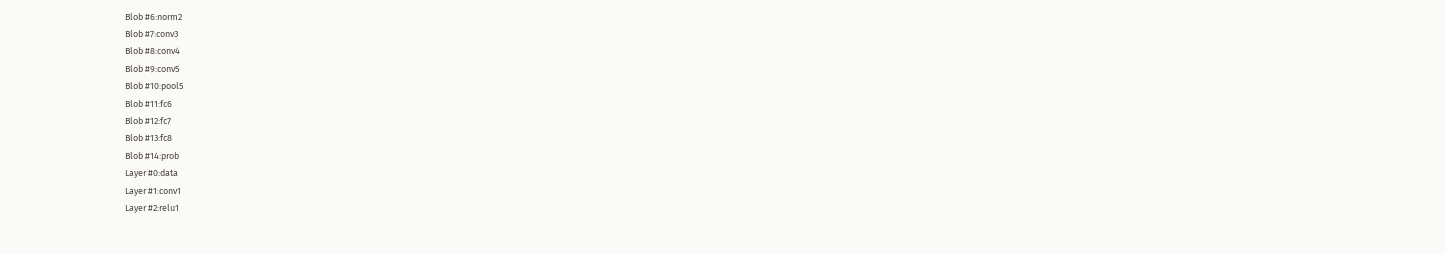Blob #6:norm2
Blob #7:conv3
Blob #8:conv4
Blob #9:conv5
Blob #10:pool5
Blob #11:fc6
Blob #12:fc7
Blob #13:fc8
Blob #14:prob
Layer #0:data
Layer #1:conv1
Layer #2:relu1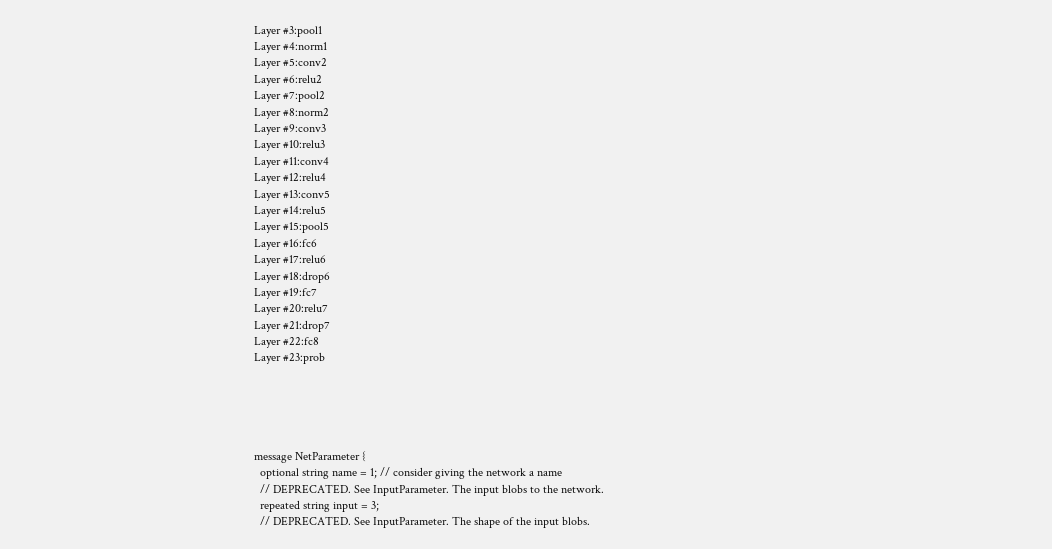Layer #3:pool1
Layer #4:norm1
Layer #5:conv2
Layer #6:relu2
Layer #7:pool2
Layer #8:norm2
Layer #9:conv3
Layer #10:relu3
Layer #11:conv4
Layer #12:relu4
Layer #13:conv5
Layer #14:relu5
Layer #15:pool5
Layer #16:fc6
Layer #17:relu6
Layer #18:drop6
Layer #19:fc7
Layer #20:relu7
Layer #21:drop7
Layer #22:fc8
Layer #23:prob





message NetParameter {
  optional string name = 1; // consider giving the network a name
  // DEPRECATED. See InputParameter. The input blobs to the network.
  repeated string input = 3;
  // DEPRECATED. See InputParameter. The shape of the input blobs.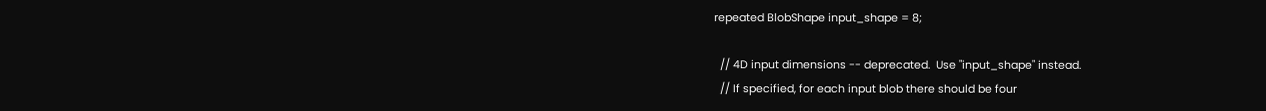repeated BlobShape input_shape = 8;

  // 4D input dimensions -- deprecated.  Use "input_shape" instead.
  // If specified, for each input blob there should be four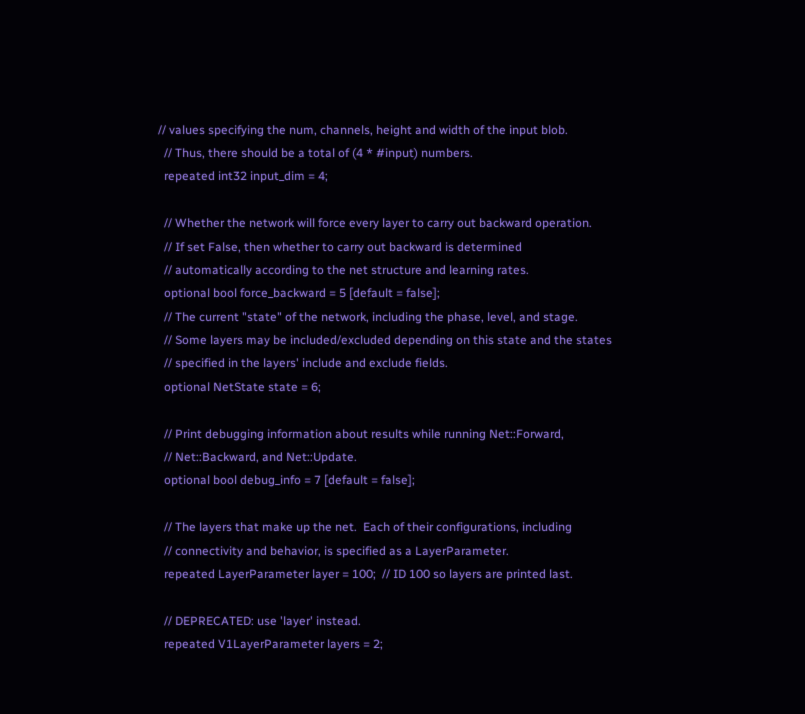// values specifying the num, channels, height and width of the input blob.
  // Thus, there should be a total of (4 * #input) numbers.
  repeated int32 input_dim = 4;

  // Whether the network will force every layer to carry out backward operation.
  // If set False, then whether to carry out backward is determined
  // automatically according to the net structure and learning rates.
  optional bool force_backward = 5 [default = false];
  // The current "state" of the network, including the phase, level, and stage.
  // Some layers may be included/excluded depending on this state and the states
  // specified in the layers' include and exclude fields.
  optional NetState state = 6;

  // Print debugging information about results while running Net::Forward,
  // Net::Backward, and Net::Update.
  optional bool debug_info = 7 [default = false];

  // The layers that make up the net.  Each of their configurations, including
  // connectivity and behavior, is specified as a LayerParameter.
  repeated LayerParameter layer = 100;  // ID 100 so layers are printed last.

  // DEPRECATED: use 'layer' instead.
  repeated V1LayerParameter layers = 2;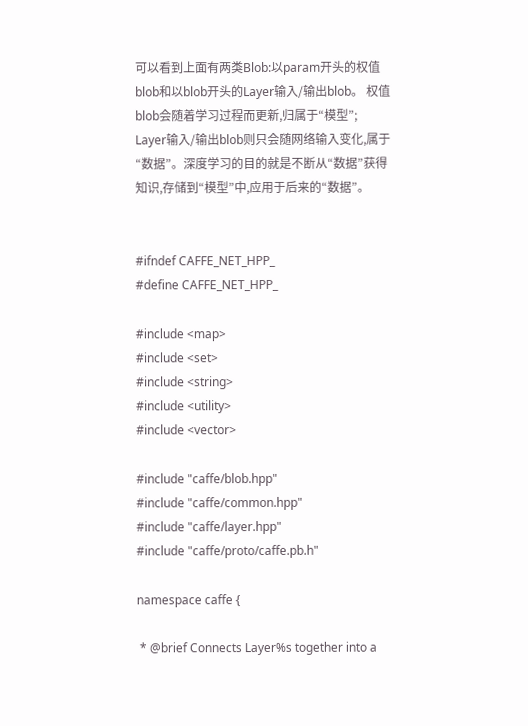可以看到上面有两类Blob:以param开头的权值blob和以blob开头的Layer输入/输出blob。 权值blob会随着学习过程而更新,归属于“模型”; Layer输入/输出blob则只会随网络输入变化,属于“数据”。深度学习的目的就是不断从“数据”获得知识,存储到“模型”中,应用于后来的“数据”。


#ifndef CAFFE_NET_HPP_
#define CAFFE_NET_HPP_

#include <map>
#include <set>
#include <string>
#include <utility>
#include <vector>

#include "caffe/blob.hpp"
#include "caffe/common.hpp"
#include "caffe/layer.hpp"
#include "caffe/proto/caffe.pb.h"

namespace caffe {

 * @brief Connects Layer%s together into a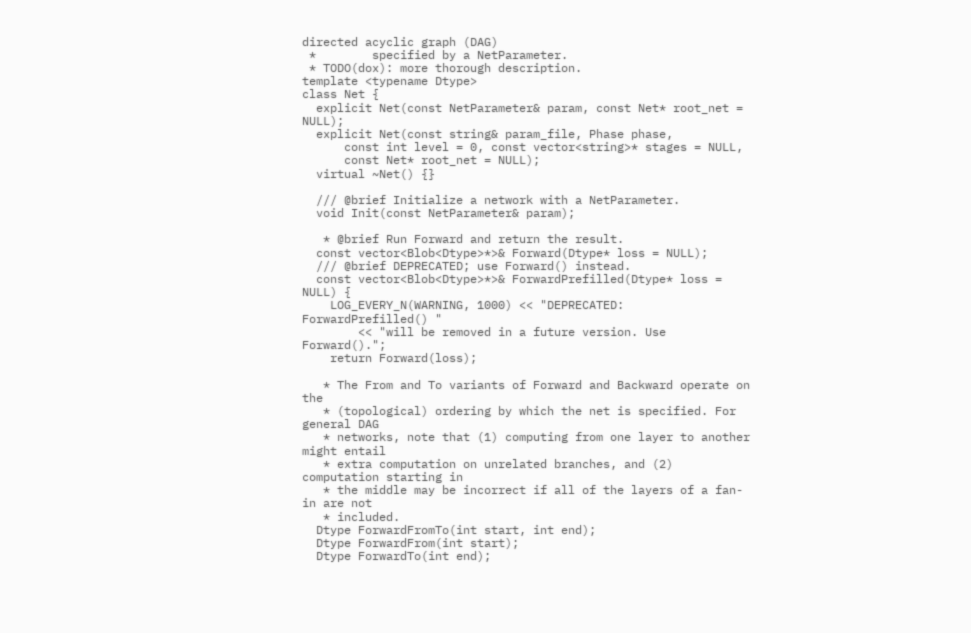directed acyclic graph (DAG)
 *        specified by a NetParameter.
 * TODO(dox): more thorough description.
template <typename Dtype>
class Net {
  explicit Net(const NetParameter& param, const Net* root_net = NULL);
  explicit Net(const string& param_file, Phase phase,
      const int level = 0, const vector<string>* stages = NULL,
      const Net* root_net = NULL);
  virtual ~Net() {}

  /// @brief Initialize a network with a NetParameter.
  void Init(const NetParameter& param);

   * @brief Run Forward and return the result.
  const vector<Blob<Dtype>*>& Forward(Dtype* loss = NULL);
  /// @brief DEPRECATED; use Forward() instead.
  const vector<Blob<Dtype>*>& ForwardPrefilled(Dtype* loss = NULL) {
    LOG_EVERY_N(WARNING, 1000) << "DEPRECATED: ForwardPrefilled() "
        << "will be removed in a future version. Use Forward().";
    return Forward(loss);

   * The From and To variants of Forward and Backward operate on the
   * (topological) ordering by which the net is specified. For general DAG
   * networks, note that (1) computing from one layer to another might entail
   * extra computation on unrelated branches, and (2) computation starting in
   * the middle may be incorrect if all of the layers of a fan-in are not
   * included.
  Dtype ForwardFromTo(int start, int end);
  Dtype ForwardFrom(int start);
  Dtype ForwardTo(int end);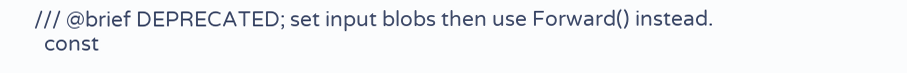/// @brief DEPRECATED; set input blobs then use Forward() instead.
  const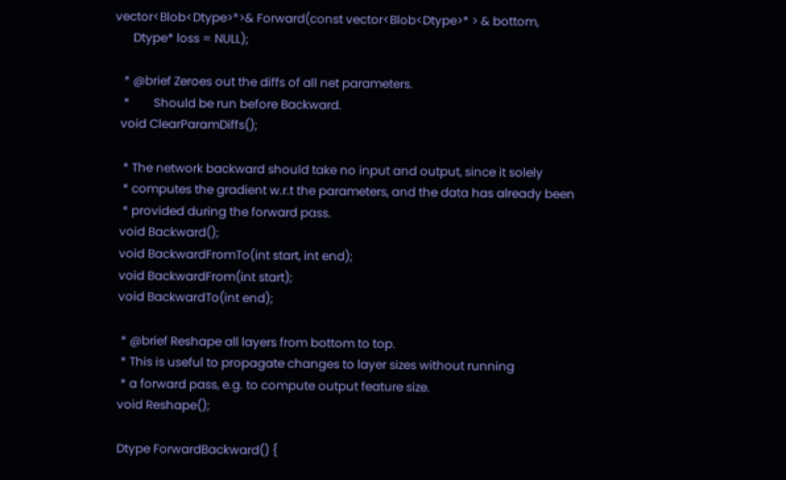vector<Blob<Dtype>*>& Forward(const vector<Blob<Dtype>* > & bottom,
      Dtype* loss = NULL);

   * @brief Zeroes out the diffs of all net parameters.
   *        Should be run before Backward.
  void ClearParamDiffs();

   * The network backward should take no input and output, since it solely
   * computes the gradient w.r.t the parameters, and the data has already been
   * provided during the forward pass.
  void Backward();
  void BackwardFromTo(int start, int end);
  void BackwardFrom(int start);
  void BackwardTo(int end);

   * @brief Reshape all layers from bottom to top.
   * This is useful to propagate changes to layer sizes without running
   * a forward pass, e.g. to compute output feature size.
  void Reshape();

  Dtype ForwardBackward() {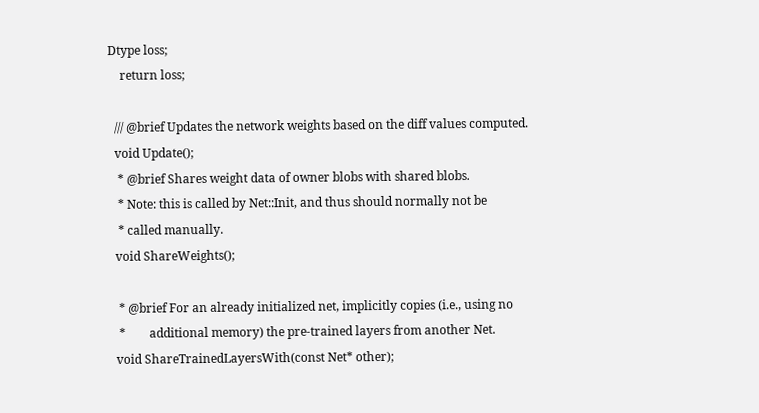Dtype loss;
    return loss;

  /// @brief Updates the network weights based on the diff values computed.
  void Update();
   * @brief Shares weight data of owner blobs with shared blobs.
   * Note: this is called by Net::Init, and thus should normally not be
   * called manually.
  void ShareWeights();

   * @brief For an already initialized net, implicitly copies (i.e., using no
   *        additional memory) the pre-trained layers from another Net.
  void ShareTrainedLayersWith(const Net* other);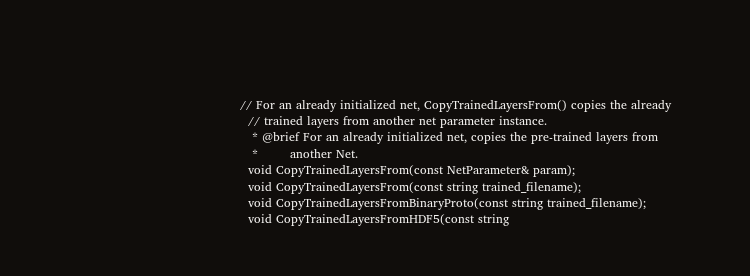// For an already initialized net, CopyTrainedLayersFrom() copies the already
  // trained layers from another net parameter instance.
   * @brief For an already initialized net, copies the pre-trained layers from
   *        another Net.
  void CopyTrainedLayersFrom(const NetParameter& param);
  void CopyTrainedLayersFrom(const string trained_filename);
  void CopyTrainedLayersFromBinaryProto(const string trained_filename);
  void CopyTrainedLayersFromHDF5(const string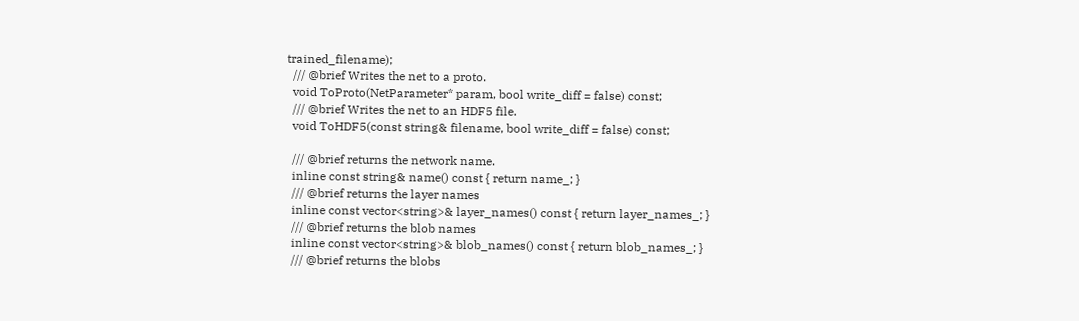trained_filename);
  /// @brief Writes the net to a proto.
  void ToProto(NetParameter* param, bool write_diff = false) const;
  /// @brief Writes the net to an HDF5 file.
  void ToHDF5(const string& filename, bool write_diff = false) const;

  /// @brief returns the network name.
  inline const string& name() const { return name_; }
  /// @brief returns the layer names
  inline const vector<string>& layer_names() const { return layer_names_; }
  /// @brief returns the blob names
  inline const vector<string>& blob_names() const { return blob_names_; }
  /// @brief returns the blobs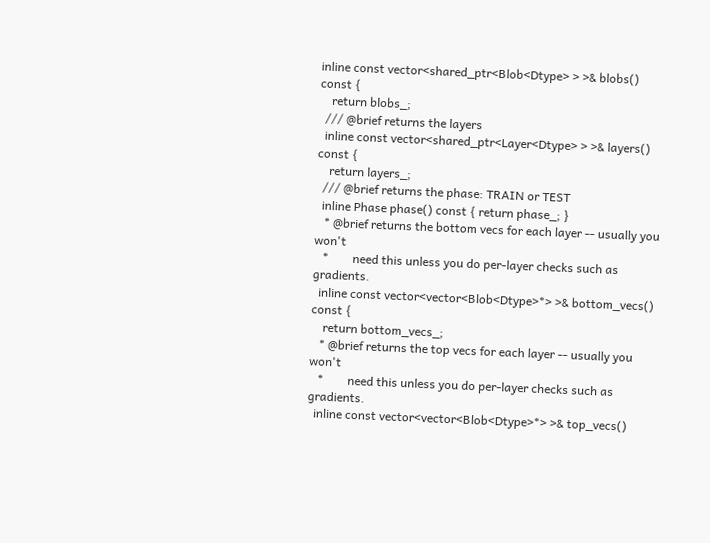inline const vector<shared_ptr<Blob<Dtype> > >& blobs() const {
    return blobs_;
  /// @brief returns the layers
  inline const vector<shared_ptr<Layer<Dtype> > >& layers() const {
    return layers_;
  /// @brief returns the phase: TRAIN or TEST
  inline Phase phase() const { return phase_; }
   * @brief returns the bottom vecs for each layer -- usually you won't
   *        need this unless you do per-layer checks such as gradients.
  inline const vector<vector<Blob<Dtype>*> >& bottom_vecs() const {
    return bottom_vecs_;
   * @brief returns the top vecs for each layer -- usually you won't
   *        need this unless you do per-layer checks such as gradients.
  inline const vector<vector<Blob<Dtype>*> >& top_vecs()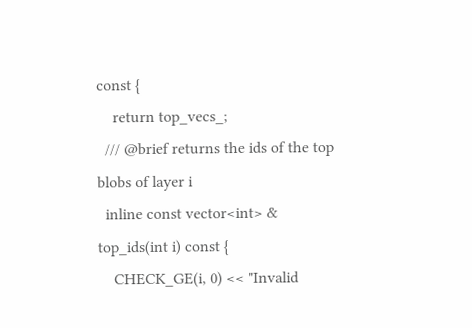const {
    return top_vecs_;
  /// @brief returns the ids of the top blobs of layer i
  inline const vector<int> & top_ids(int i) const {
    CHECK_GE(i, 0) << "Invalid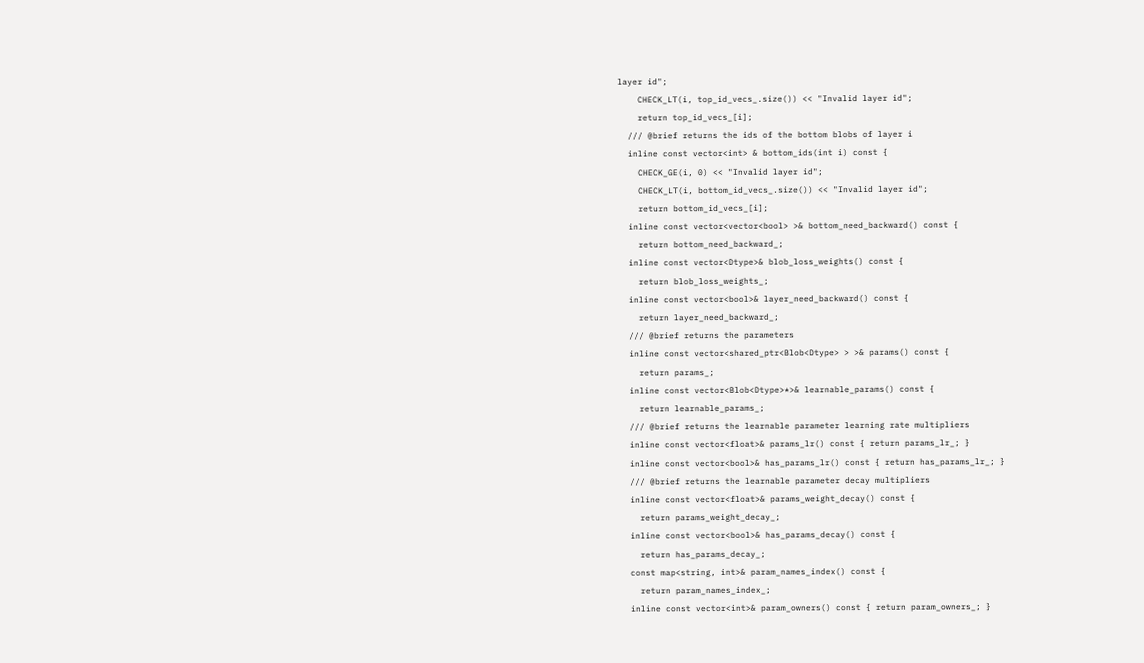layer id";
    CHECK_LT(i, top_id_vecs_.size()) << "Invalid layer id";
    return top_id_vecs_[i];
  /// @brief returns the ids of the bottom blobs of layer i
  inline const vector<int> & bottom_ids(int i) const {
    CHECK_GE(i, 0) << "Invalid layer id";
    CHECK_LT(i, bottom_id_vecs_.size()) << "Invalid layer id";
    return bottom_id_vecs_[i];
  inline const vector<vector<bool> >& bottom_need_backward() const {
    return bottom_need_backward_;
  inline const vector<Dtype>& blob_loss_weights() const {
    return blob_loss_weights_;
  inline const vector<bool>& layer_need_backward() const {
    return layer_need_backward_;
  /// @brief returns the parameters
  inline const vector<shared_ptr<Blob<Dtype> > >& params() const {
    return params_;
  inline const vector<Blob<Dtype>*>& learnable_params() const {
    return learnable_params_;
  /// @brief returns the learnable parameter learning rate multipliers
  inline const vector<float>& params_lr() const { return params_lr_; }
  inline const vector<bool>& has_params_lr() const { return has_params_lr_; }
  /// @brief returns the learnable parameter decay multipliers
  inline const vector<float>& params_weight_decay() const {
    return params_weight_decay_;
  inline const vector<bool>& has_params_decay() const {
    return has_params_decay_;
  const map<string, int>& param_names_index() const {
    return param_names_index_;
  inline const vector<int>& param_owners() const { return param_owners_; }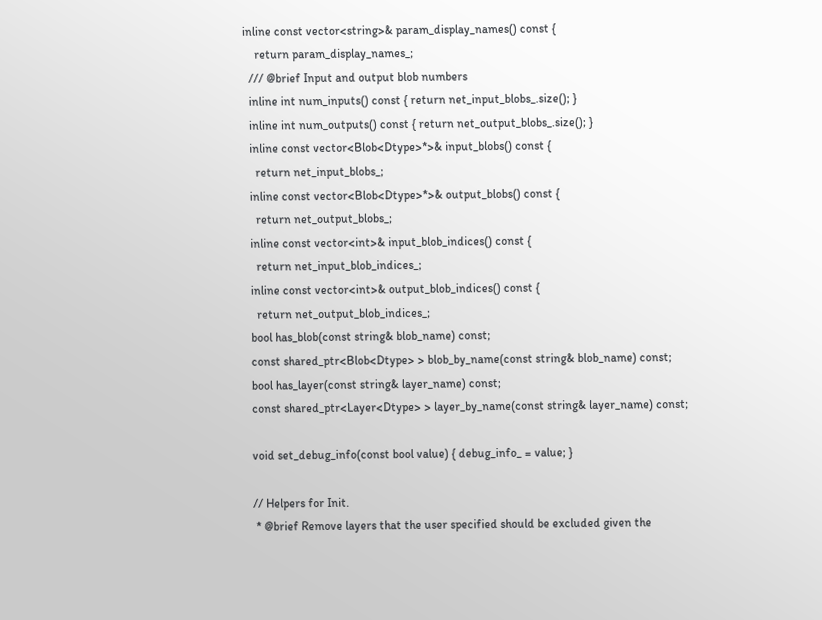inline const vector<string>& param_display_names() const {
    return param_display_names_;
  /// @brief Input and output blob numbers
  inline int num_inputs() const { return net_input_blobs_.size(); }
  inline int num_outputs() const { return net_output_blobs_.size(); }
  inline const vector<Blob<Dtype>*>& input_blobs() const {
    return net_input_blobs_;
  inline const vector<Blob<Dtype>*>& output_blobs() const {
    return net_output_blobs_;
  inline const vector<int>& input_blob_indices() const {
    return net_input_blob_indices_;
  inline const vector<int>& output_blob_indices() const {
    return net_output_blob_indices_;
  bool has_blob(const string& blob_name) const;
  const shared_ptr<Blob<Dtype> > blob_by_name(const string& blob_name) const;
  bool has_layer(const string& layer_name) const;
  const shared_ptr<Layer<Dtype> > layer_by_name(const string& layer_name) const;

  void set_debug_info(const bool value) { debug_info_ = value; }

  // Helpers for Init.
   * @brief Remove layers that the user specified should be excluded given the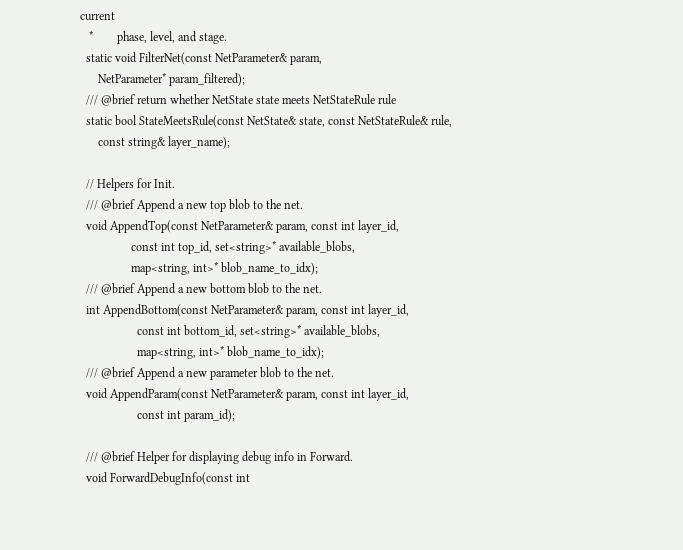current
   *        phase, level, and stage.
  static void FilterNet(const NetParameter& param,
      NetParameter* param_filtered);
  /// @brief return whether NetState state meets NetStateRule rule
  static bool StateMeetsRule(const NetState& state, const NetStateRule& rule,
      const string& layer_name);

  // Helpers for Init.
  /// @brief Append a new top blob to the net.
  void AppendTop(const NetParameter& param, const int layer_id,
                 const int top_id, set<string>* available_blobs,
                 map<string, int>* blob_name_to_idx);
  /// @brief Append a new bottom blob to the net.
  int AppendBottom(const NetParameter& param, const int layer_id,
                   const int bottom_id, set<string>* available_blobs,
                   map<string, int>* blob_name_to_idx);
  /// @brief Append a new parameter blob to the net.
  void AppendParam(const NetParameter& param, const int layer_id,
                   const int param_id);

  /// @brief Helper for displaying debug info in Forward.
  void ForwardDebugInfo(const int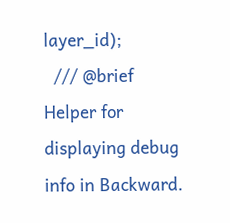layer_id);
  /// @brief Helper for displaying debug info in Backward.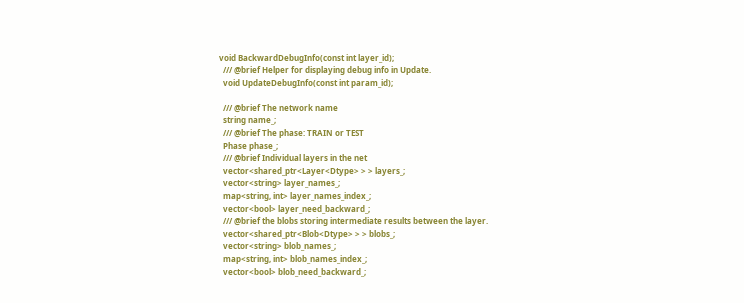void BackwardDebugInfo(const int layer_id);
  /// @brief Helper for displaying debug info in Update.
  void UpdateDebugInfo(const int param_id);

  /// @brief The network name
  string name_;
  /// @brief The phase: TRAIN or TEST
  Phase phase_;
  /// @brief Individual layers in the net
  vector<shared_ptr<Layer<Dtype> > > layers_;
  vector<string> layer_names_;
  map<string, int> layer_names_index_;
  vector<bool> layer_need_backward_;
  /// @brief the blobs storing intermediate results between the layer.
  vector<shared_ptr<Blob<Dtype> > > blobs_;
  vector<string> blob_names_;
  map<string, int> blob_names_index_;
  vector<bool> blob_need_backward_;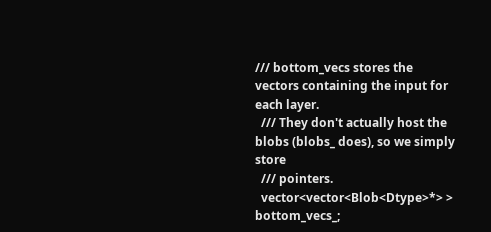/// bottom_vecs stores the vectors containing the input for each layer.
  /// They don't actually host the blobs (blobs_ does), so we simply store
  /// pointers.
  vector<vector<Blob<Dtype>*> > bottom_vecs_;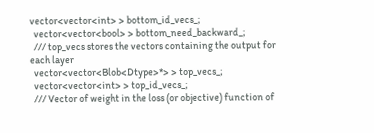vector<vector<int> > bottom_id_vecs_;
  vector<vector<bool> > bottom_need_backward_;
  /// top_vecs stores the vectors containing the output for each layer
  vector<vector<Blob<Dtype>*> > top_vecs_;
  vector<vector<int> > top_id_vecs_;
  /// Vector of weight in the loss (or objective) function of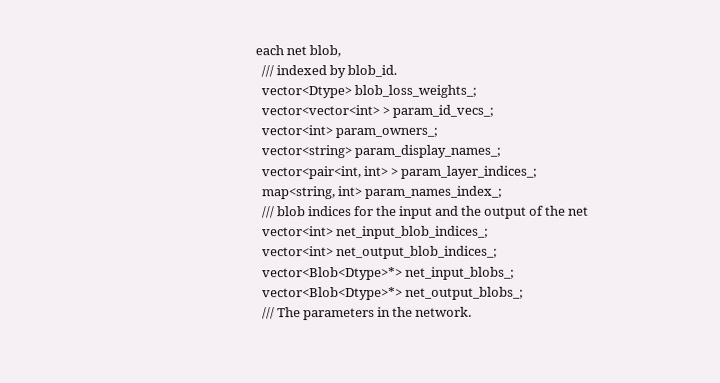each net blob,
  /// indexed by blob_id.
  vector<Dtype> blob_loss_weights_;
  vector<vector<int> > param_id_vecs_;
  vector<int> param_owners_;
  vector<string> param_display_names_;
  vector<pair<int, int> > param_layer_indices_;
  map<string, int> param_names_index_;
  /// blob indices for the input and the output of the net
  vector<int> net_input_blob_indices_;
  vector<int> net_output_blob_indices_;
  vector<Blob<Dtype>*> net_input_blobs_;
  vector<Blob<Dtype>*> net_output_blobs_;
  /// The parameters in the network.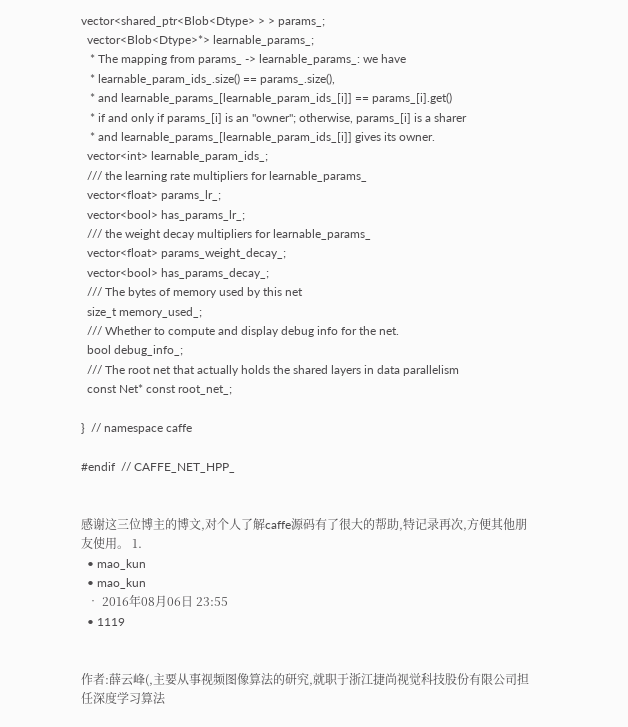vector<shared_ptr<Blob<Dtype> > > params_;
  vector<Blob<Dtype>*> learnable_params_;
   * The mapping from params_ -> learnable_params_: we have
   * learnable_param_ids_.size() == params_.size(),
   * and learnable_params_[learnable_param_ids_[i]] == params_[i].get()
   * if and only if params_[i] is an "owner"; otherwise, params_[i] is a sharer
   * and learnable_params_[learnable_param_ids_[i]] gives its owner.
  vector<int> learnable_param_ids_;
  /// the learning rate multipliers for learnable_params_
  vector<float> params_lr_;
  vector<bool> has_params_lr_;
  /// the weight decay multipliers for learnable_params_
  vector<float> params_weight_decay_;
  vector<bool> has_params_decay_;
  /// The bytes of memory used by this net
  size_t memory_used_;
  /// Whether to compute and display debug info for the net.
  bool debug_info_;
  /// The root net that actually holds the shared layers in data parallelism
  const Net* const root_net_;

}  // namespace caffe

#endif  // CAFFE_NET_HPP_


感谢这三位博主的博文,对个人了解caffe源码有了很大的帮助,特记录再次,方便其他朋友使用。 1.
  • mao_kun
  • mao_kun
  • 2016年08月06日 23:55
  • 1119


作者:薛云峰(,主要从事视频图像算法的研究,就职于浙江捷尚视觉科技股份有限公司担任深度学习算法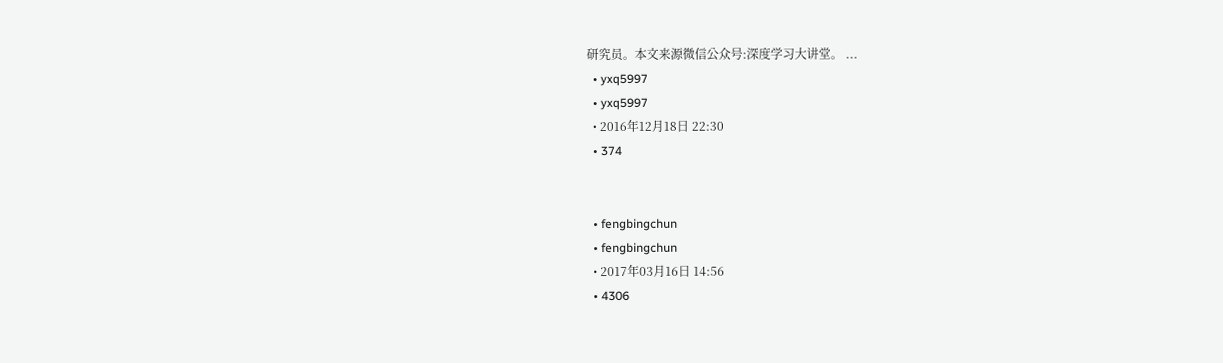研究员。本文来源微信公众号:深度学习大讲堂。 ...
  • yxq5997
  • yxq5997
  • 2016年12月18日 22:30
  • 374


  • fengbingchun
  • fengbingchun
  • 2017年03月16日 14:56
  • 4306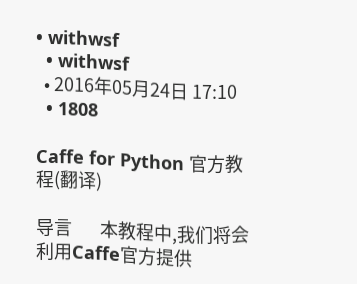• withwsf
  • withwsf
  • 2016年05月24日 17:10
  • 1808

Caffe for Python 官方教程(翻译)

导言       本教程中,我们将会利用Caffe官方提供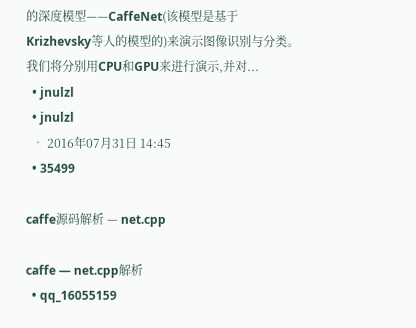的深度模型——CaffeNet(该模型是基于Krizhevsky等人的模型的)来演示图像识别与分类。我们将分别用CPU和GPU来进行演示,并对...
  • jnulzl
  • jnulzl
  • 2016年07月31日 14:45
  • 35499

caffe源码解析 — net.cpp

caffe — net.cpp解析
  • qq_16055159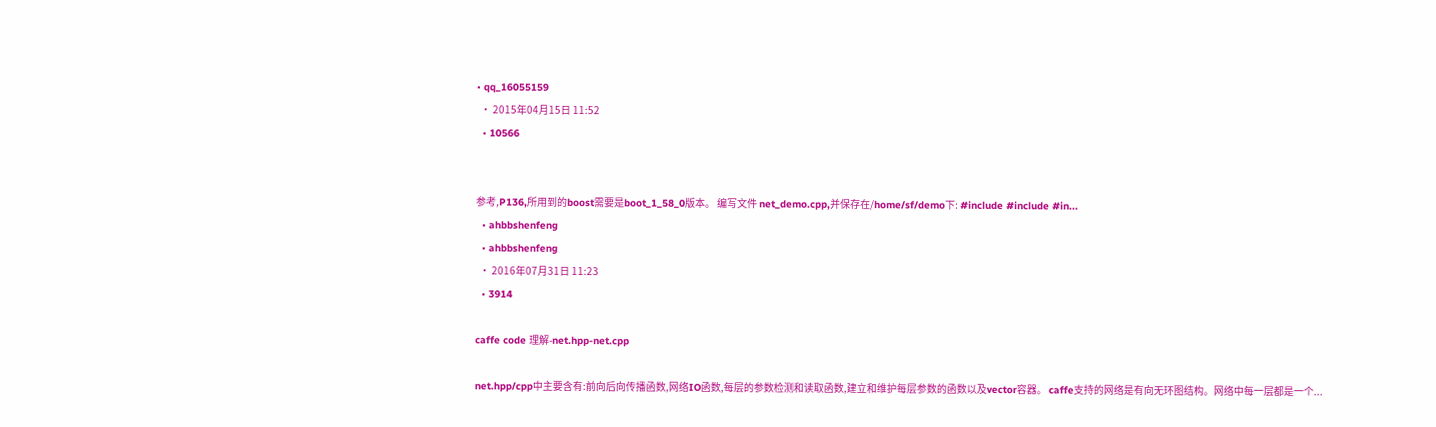• qq_16055159
  • 2015年04月15日 11:52
  • 10566


参考,P136,所用到的boost需要是boot_1_58_0版本。 编写文件 net_demo.cpp,并保存在/home/sf/demo下: #include #include #in...
  • ahbbshenfeng
  • ahbbshenfeng
  • 2016年07月31日 11:23
  • 3914

caffe code 理解-net.hpp-net.cpp

net.hpp/cpp中主要含有:前向后向传播函数,网络IO函数,每层的参数检测和读取函数,建立和维护每层参数的函数以及vector容器。 caffe支持的网络是有向无环图结构。网络中每一层都是一个...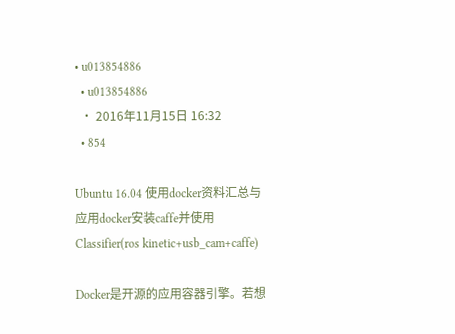• u013854886
  • u013854886
  • 2016年11月15日 16:32
  • 854

Ubuntu 16.04 使用docker资料汇总与应用docker安装caffe并使用Classifier(ros kinetic+usb_cam+caffe)

Docker是开源的应用容器引擎。若想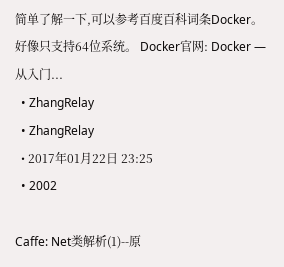简单了解一下,可以参考百度百科词条Docker。好像只支持64位系统。 Docker官网: Docker — 从入门...
  • ZhangRelay
  • ZhangRelay
  • 2017年01月22日 23:25
  • 2002

Caffe: Net类解析(1)--原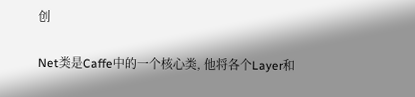创

Net类是Caffe中的一个核心类, 他将各个Layer和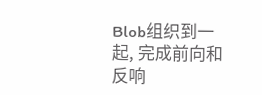Blob组织到一起, 完成前向和反响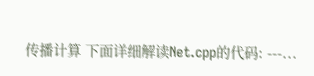传播计算 下面详细解读Net.cpp的代码: ---...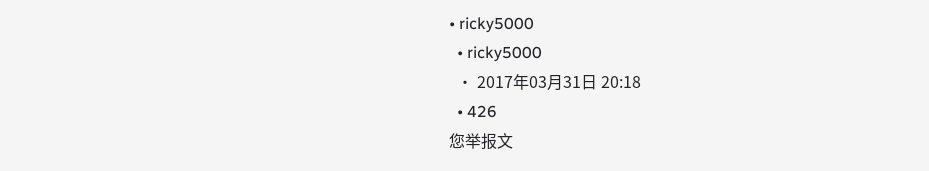• ricky5000
  • ricky5000
  • 2017年03月31日 20:18
  • 426
您举报文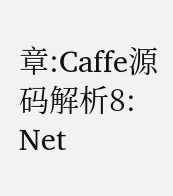章:Caffe源码解析8: Net